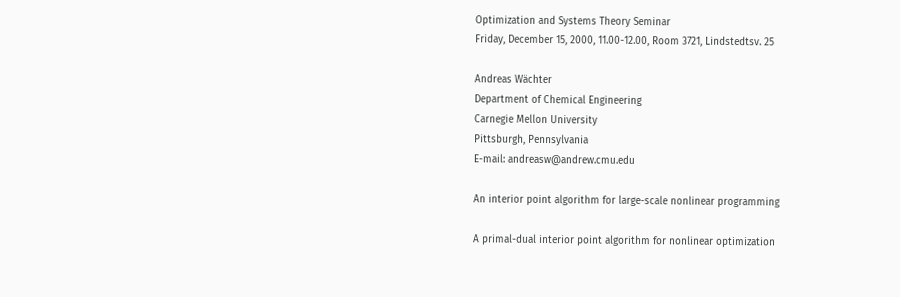Optimization and Systems Theory Seminar
Friday, December 15, 2000, 11.00-12.00, Room 3721, Lindstedtsv. 25

Andreas Wächter
Department of Chemical Engineering
Carnegie Mellon University
Pittsburgh, Pennsylvania
E-mail: andreasw@andrew.cmu.edu

An interior point algorithm for large-scale nonlinear programming

A primal-dual interior point algorithm for nonlinear optimization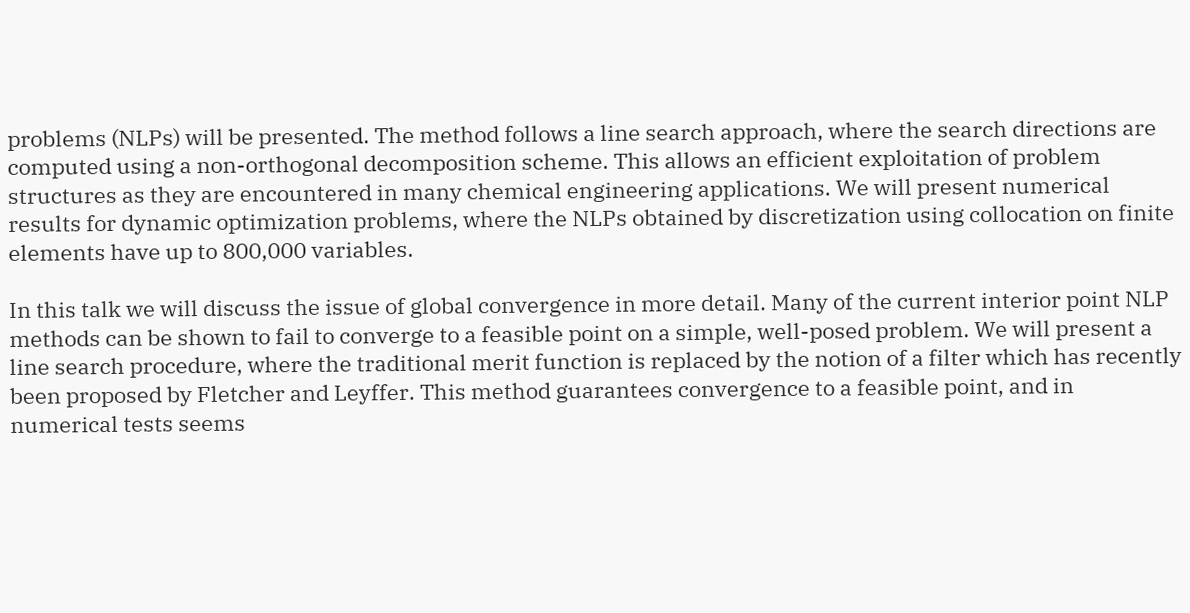problems (NLPs) will be presented. The method follows a line search approach, where the search directions are computed using a non-orthogonal decomposition scheme. This allows an efficient exploitation of problem structures as they are encountered in many chemical engineering applications. We will present numerical results for dynamic optimization problems, where the NLPs obtained by discretization using collocation on finite elements have up to 800,000 variables.

In this talk we will discuss the issue of global convergence in more detail. Many of the current interior point NLP methods can be shown to fail to converge to a feasible point on a simple, well-posed problem. We will present a line search procedure, where the traditional merit function is replaced by the notion of a filter which has recently been proposed by Fletcher and Leyffer. This method guarantees convergence to a feasible point, and in numerical tests seems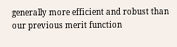generally more efficient and robust than our previous merit function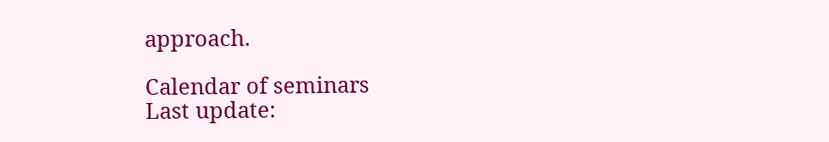approach.

Calendar of seminars
Last update: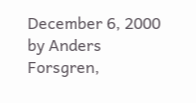December 6, 2000 by Anders Forsgren,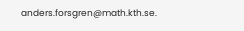anders.forsgren@math.kth.se.